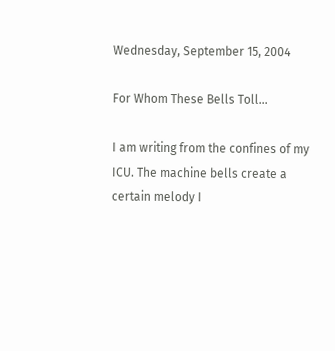Wednesday, September 15, 2004

For Whom These Bells Toll...

I am writing from the confines of my ICU. The machine bells create a certain melody I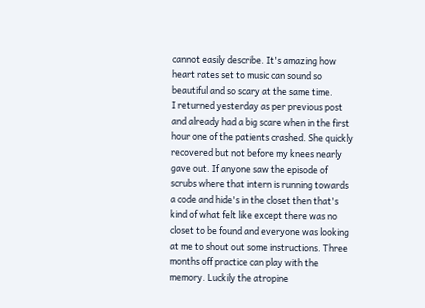cannot easily describe. It's amazing how heart rates set to music can sound so beautiful and so scary at the same time.
I returned yesterday as per previous post and already had a big scare when in the first hour one of the patients crashed. She quickly recovered but not before my knees nearly gave out. If anyone saw the episode of scrubs where that intern is running towards a code and hide's in the closet then that's kind of what felt like except there was no closet to be found and everyone was looking at me to shout out some instructions. Three months off practice can play with the memory. Luckily the atropine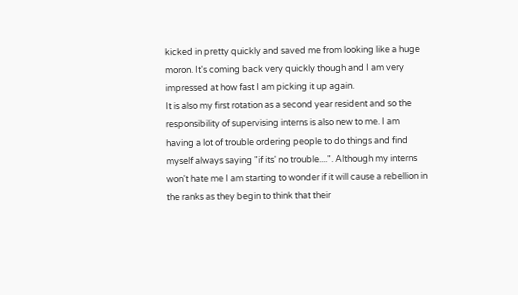kicked in pretty quickly and saved me from looking like a huge moron. It's coming back very quickly though and I am very impressed at how fast I am picking it up again.
It is also my first rotation as a second year resident and so the responsibility of supervising interns is also new to me. I am having a lot of trouble ordering people to do things and find myself always saying "if its' no trouble....". Although my interns won't hate me I am starting to wonder if it will cause a rebellion in the ranks as they begin to think that their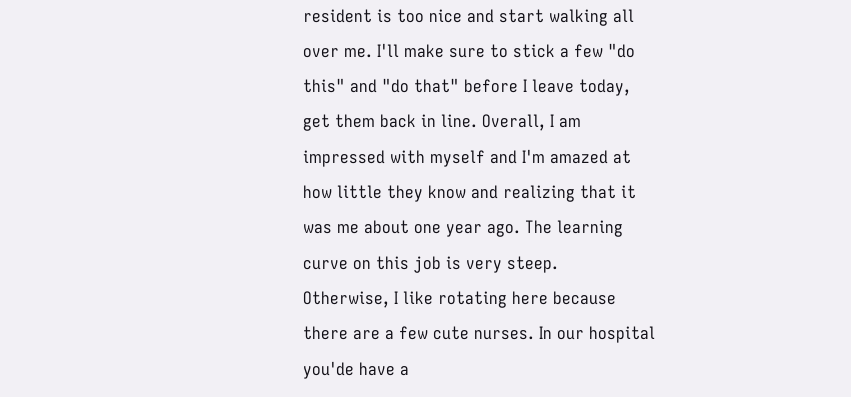resident is too nice and start walking all over me. I'll make sure to stick a few "do this" and "do that" before I leave today, get them back in line. Overall, I am impressed with myself and I'm amazed at how little they know and realizing that it was me about one year ago. The learning curve on this job is very steep.
Otherwise, I like rotating here because there are a few cute nurses. In our hospital you'de have a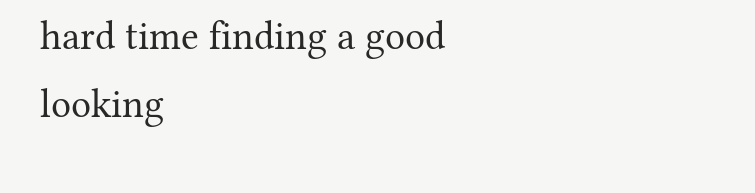hard time finding a good looking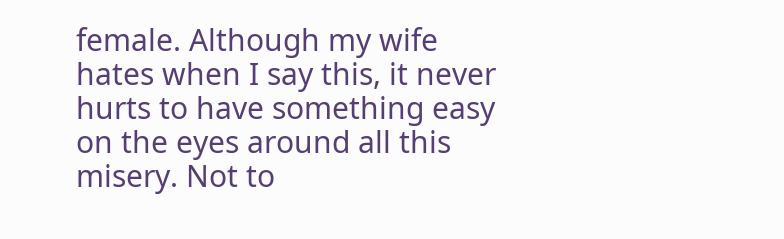female. Although my wife hates when I say this, it never hurts to have something easy on the eyes around all this misery. Not to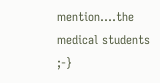mention....the medical students ;-}